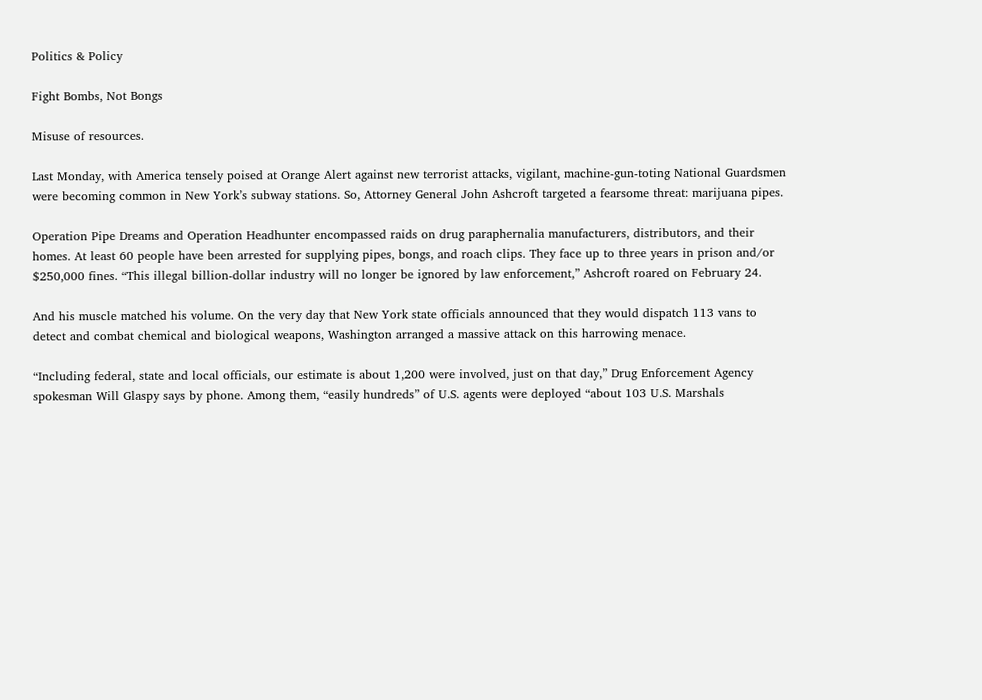Politics & Policy

Fight Bombs, Not Bongs

Misuse of resources.

Last Monday, with America tensely poised at Orange Alert against new terrorist attacks, vigilant, machine-gun-toting National Guardsmen were becoming common in New York’s subway stations. So, Attorney General John Ashcroft targeted a fearsome threat: marijuana pipes.

Operation Pipe Dreams and Operation Headhunter encompassed raids on drug paraphernalia manufacturers, distributors, and their homes. At least 60 people have been arrested for supplying pipes, bongs, and roach clips. They face up to three years in prison and/or $250,000 fines. “This illegal billion-dollar industry will no longer be ignored by law enforcement,” Ashcroft roared on February 24.

And his muscle matched his volume. On the very day that New York state officials announced that they would dispatch 113 vans to detect and combat chemical and biological weapons, Washington arranged a massive attack on this harrowing menace.

“Including federal, state and local officials, our estimate is about 1,200 were involved, just on that day,” Drug Enforcement Agency spokesman Will Glaspy says by phone. Among them, “easily hundreds” of U.S. agents were deployed “about 103 U.S. Marshals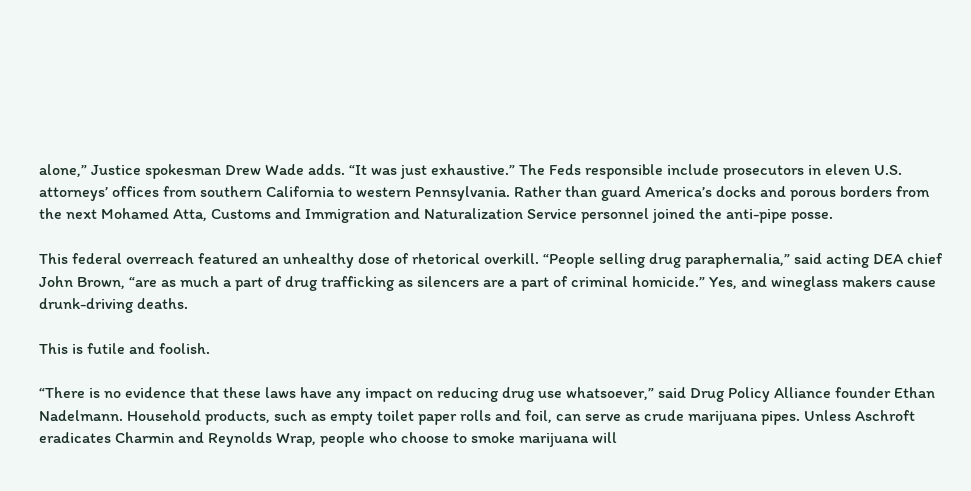alone,” Justice spokesman Drew Wade adds. “It was just exhaustive.” The Feds responsible include prosecutors in eleven U.S. attorneys’ offices from southern California to western Pennsylvania. Rather than guard America’s docks and porous borders from the next Mohamed Atta, Customs and Immigration and Naturalization Service personnel joined the anti-pipe posse.

This federal overreach featured an unhealthy dose of rhetorical overkill. “People selling drug paraphernalia,” said acting DEA chief John Brown, “are as much a part of drug trafficking as silencers are a part of criminal homicide.” Yes, and wineglass makers cause drunk-driving deaths.

This is futile and foolish.

“There is no evidence that these laws have any impact on reducing drug use whatsoever,” said Drug Policy Alliance founder Ethan Nadelmann. Household products, such as empty toilet paper rolls and foil, can serve as crude marijuana pipes. Unless Aschroft eradicates Charmin and Reynolds Wrap, people who choose to smoke marijuana will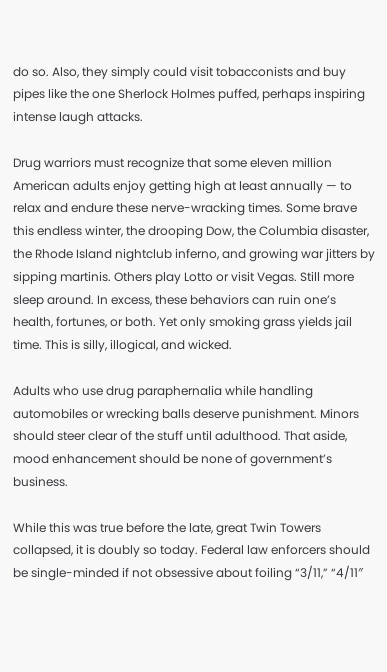do so. Also, they simply could visit tobacconists and buy pipes like the one Sherlock Holmes puffed, perhaps inspiring intense laugh attacks.

Drug warriors must recognize that some eleven million American adults enjoy getting high at least annually — to relax and endure these nerve-wracking times. Some brave this endless winter, the drooping Dow, the Columbia disaster, the Rhode Island nightclub inferno, and growing war jitters by sipping martinis. Others play Lotto or visit Vegas. Still more sleep around. In excess, these behaviors can ruin one’s health, fortunes, or both. Yet only smoking grass yields jail time. This is silly, illogical, and wicked.

Adults who use drug paraphernalia while handling automobiles or wrecking balls deserve punishment. Minors should steer clear of the stuff until adulthood. That aside, mood enhancement should be none of government’s business.

While this was true before the late, great Twin Towers collapsed, it is doubly so today. Federal law enforcers should be single-minded if not obsessive about foiling “3/11,” “4/11″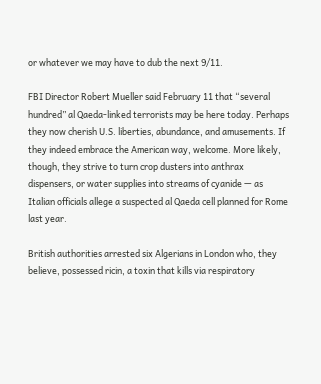or whatever we may have to dub the next 9/11.

FBI Director Robert Mueller said February 11 that “several hundred” al Qaeda-linked terrorists may be here today. Perhaps they now cherish U.S. liberties, abundance, and amusements. If they indeed embrace the American way, welcome. More likely, though, they strive to turn crop dusters into anthrax dispensers, or water supplies into streams of cyanide — as Italian officials allege a suspected al Qaeda cell planned for Rome last year.

British authorities arrested six Algerians in London who, they believe, possessed ricin, a toxin that kills via respiratory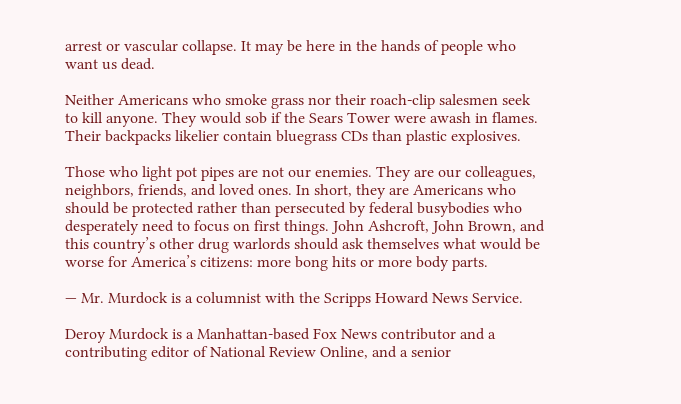arrest or vascular collapse. It may be here in the hands of people who want us dead.

Neither Americans who smoke grass nor their roach-clip salesmen seek to kill anyone. They would sob if the Sears Tower were awash in flames. Their backpacks likelier contain bluegrass CDs than plastic explosives.

Those who light pot pipes are not our enemies. They are our colleagues, neighbors, friends, and loved ones. In short, they are Americans who should be protected rather than persecuted by federal busybodies who desperately need to focus on first things. John Ashcroft, John Brown, and this country’s other drug warlords should ask themselves what would be worse for America’s citizens: more bong hits or more body parts.

— Mr. Murdock is a columnist with the Scripps Howard News Service.

Deroy Murdock is a Manhattan-based Fox News contributor and a contributing editor of National Review Online, and a senior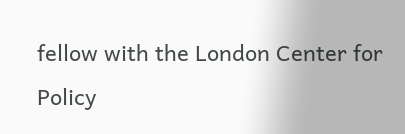fellow with the London Center for Policy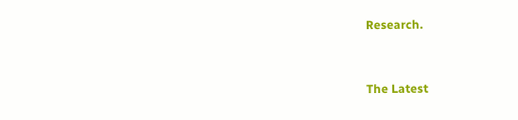Research.


The Latest